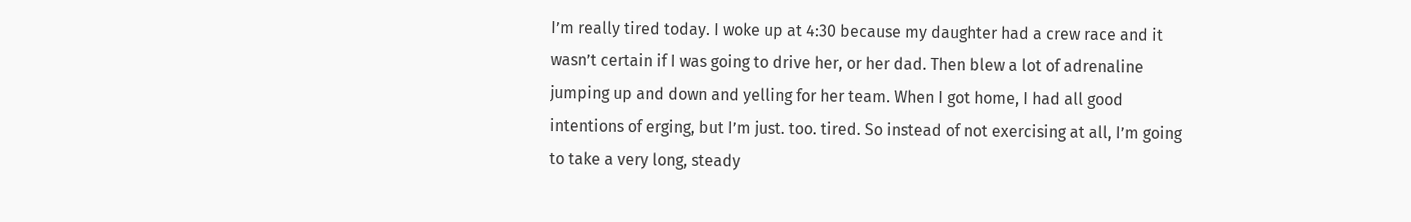I’m really tired today. I woke up at 4:30 because my daughter had a crew race and it wasn’t certain if I was going to drive her, or her dad. Then blew a lot of adrenaline jumping up and down and yelling for her team. When I got home, I had all good intentions of erging, but I’m just. too. tired. So instead of not exercising at all, I’m going to take a very long, steady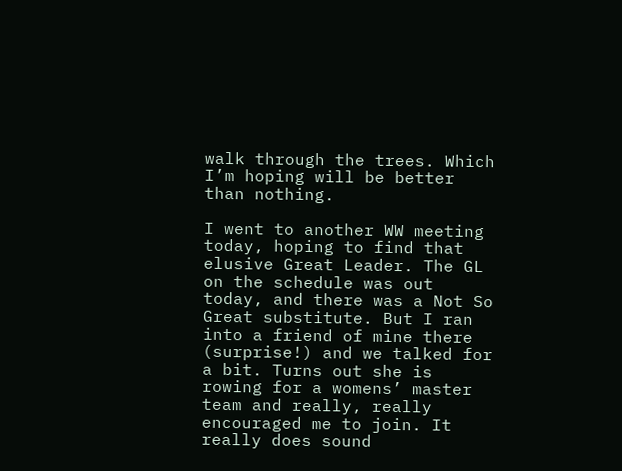walk through the trees. Which I’m hoping will be better than nothing.

I went to another WW meeting today, hoping to find that elusive Great Leader. The GL on the schedule was out today, and there was a Not So Great substitute. But I ran into a friend of mine there (surprise!) and we talked for a bit. Turns out she is rowing for a womens’ master team and really, really encouraged me to join. It really does sound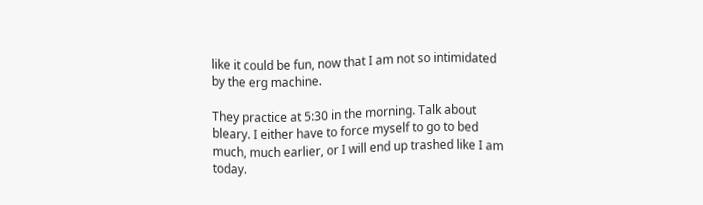like it could be fun, now that I am not so intimidated by the erg machine.

They practice at 5:30 in the morning. Talk about bleary. I either have to force myself to go to bed much, much earlier, or I will end up trashed like I am today.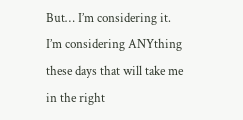But… I’m considering it. I’m considering ANYthing these days that will take me in the right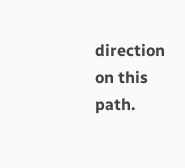direction on this path.